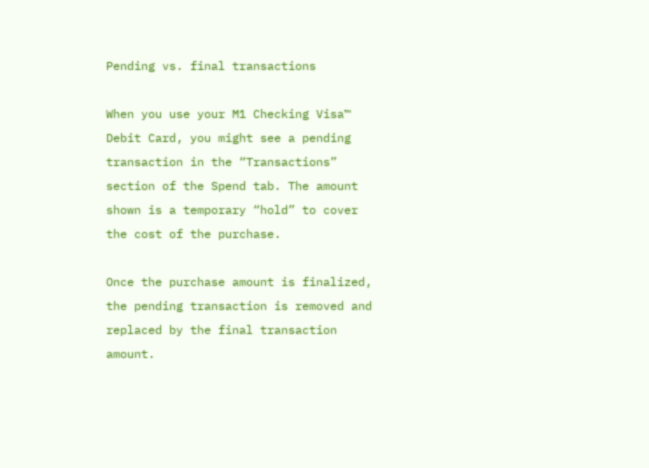Pending vs. final transactions

When you use your M1 Checking Visa™ Debit Card, you might see a pending transaction in the “Transactions” section of the Spend tab. The amount shown is a temporary “hold” to cover the cost of the purchase.

Once the purchase amount is finalized, the pending transaction is removed and replaced by the final transaction amount.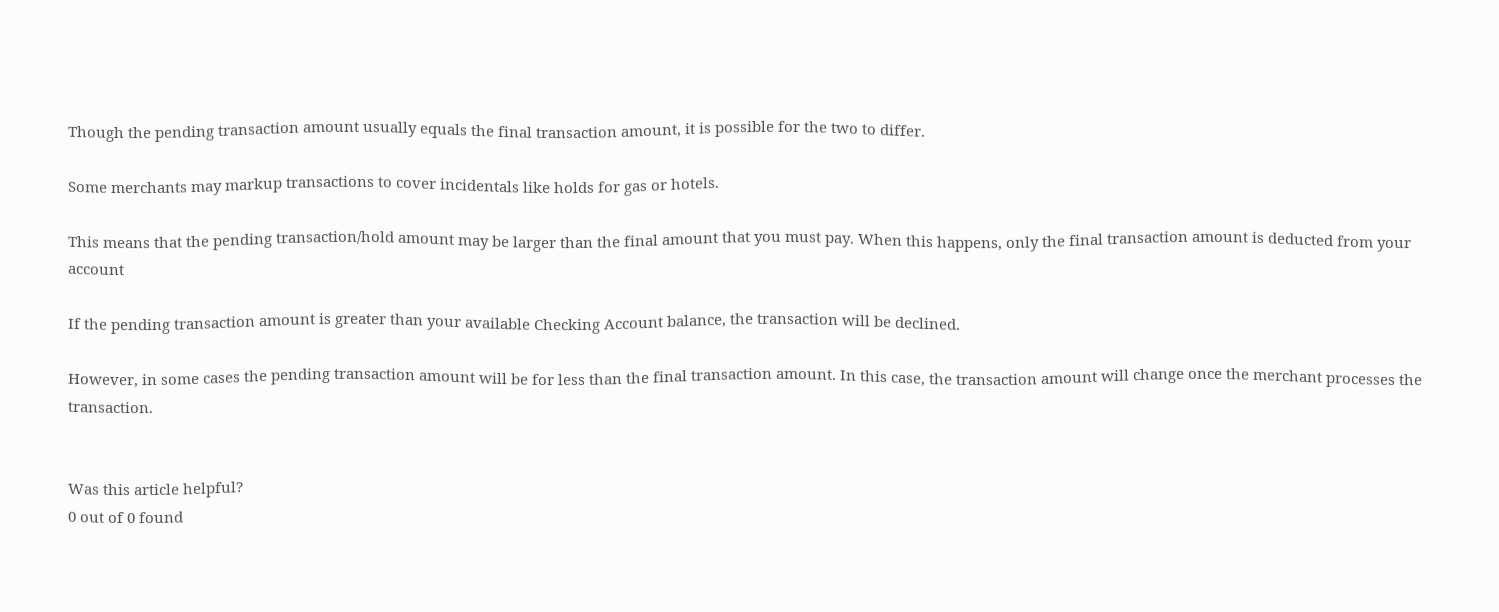Though the pending transaction amount usually equals the final transaction amount, it is possible for the two to differ.

Some merchants may markup transactions to cover incidentals like holds for gas or hotels.

This means that the pending transaction/hold amount may be larger than the final amount that you must pay. When this happens, only the final transaction amount is deducted from your account

If the pending transaction amount is greater than your available Checking Account balance, the transaction will be declined.

However, in some cases the pending transaction amount will be for less than the final transaction amount. In this case, the transaction amount will change once the merchant processes the transaction.


Was this article helpful?
0 out of 0 found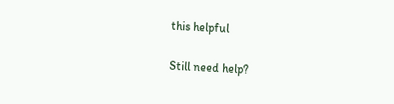this helpful

Still need help?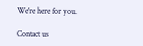We're here for you.

Contact us